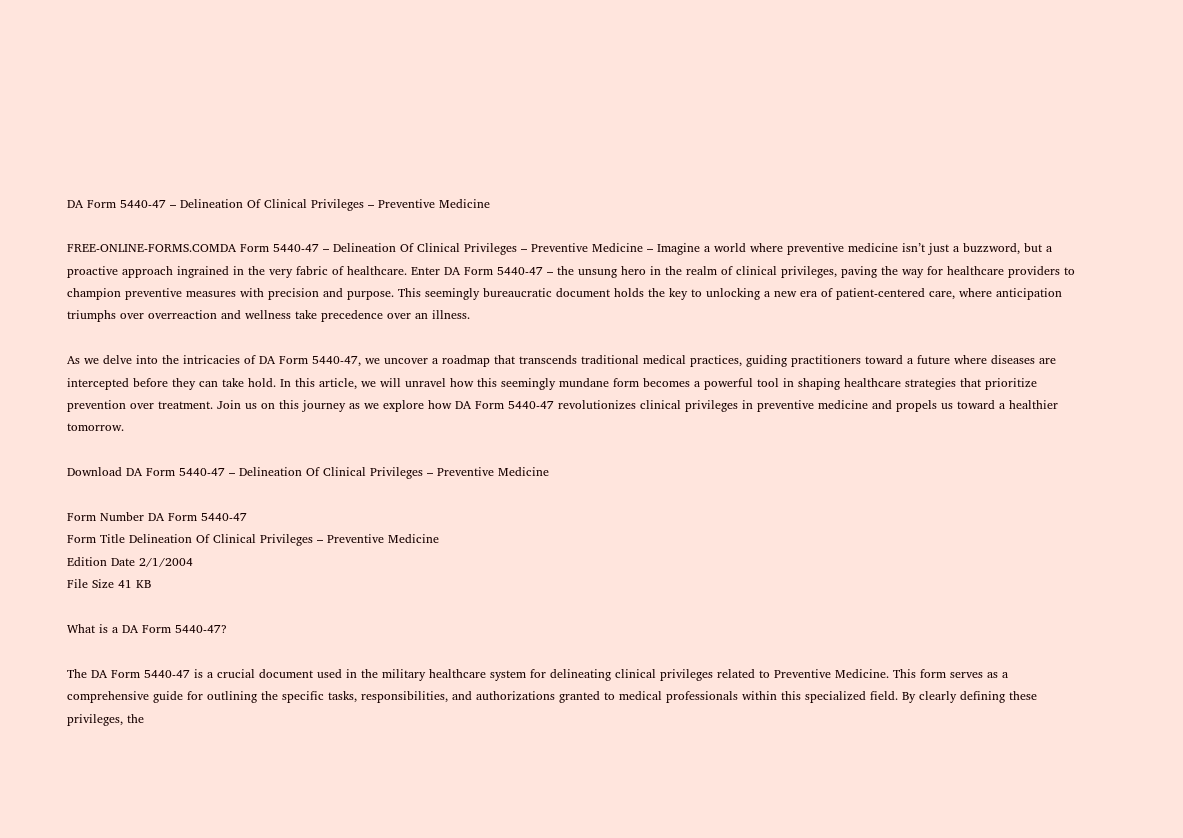DA Form 5440-47 – Delineation Of Clinical Privileges – Preventive Medicine

FREE-ONLINE-FORMS.COMDA Form 5440-47 – Delineation Of Clinical Privileges – Preventive Medicine – Imagine a world where preventive medicine isn’t just a buzzword, but a proactive approach ingrained in the very fabric of healthcare. Enter DA Form 5440-47 – the unsung hero in the realm of clinical privileges, paving the way for healthcare providers to champion preventive measures with precision and purpose. This seemingly bureaucratic document holds the key to unlocking a new era of patient-centered care, where anticipation triumphs over overreaction and wellness take precedence over an illness.

As we delve into the intricacies of DA Form 5440-47, we uncover a roadmap that transcends traditional medical practices, guiding practitioners toward a future where diseases are intercepted before they can take hold. In this article, we will unravel how this seemingly mundane form becomes a powerful tool in shaping healthcare strategies that prioritize prevention over treatment. Join us on this journey as we explore how DA Form 5440-47 revolutionizes clinical privileges in preventive medicine and propels us toward a healthier tomorrow.

Download DA Form 5440-47 – Delineation Of Clinical Privileges – Preventive Medicine

Form Number DA Form 5440-47
Form Title Delineation Of Clinical Privileges – Preventive Medicine
Edition Date 2/1/2004
File Size 41 KB

What is a DA Form 5440-47?

The DA Form 5440-47 is a crucial document used in the military healthcare system for delineating clinical privileges related to Preventive Medicine. This form serves as a comprehensive guide for outlining the specific tasks, responsibilities, and authorizations granted to medical professionals within this specialized field. By clearly defining these privileges, the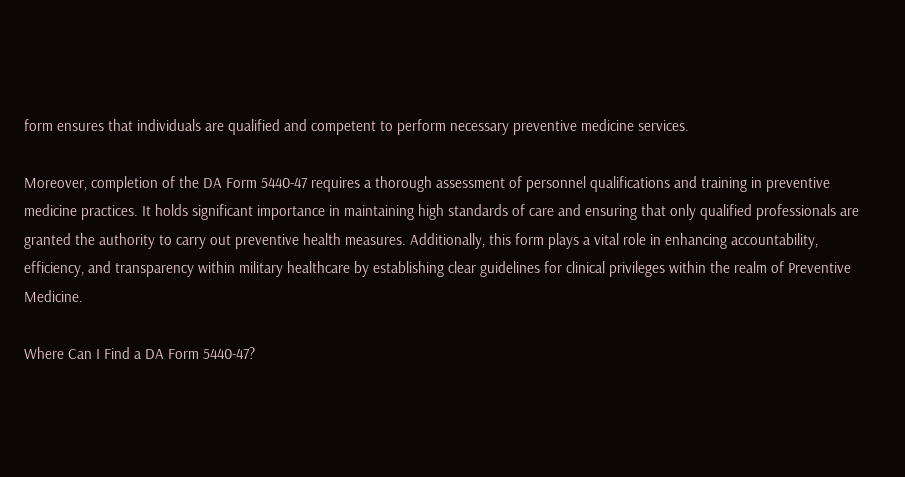form ensures that individuals are qualified and competent to perform necessary preventive medicine services.

Moreover, completion of the DA Form 5440-47 requires a thorough assessment of personnel qualifications and training in preventive medicine practices. It holds significant importance in maintaining high standards of care and ensuring that only qualified professionals are granted the authority to carry out preventive health measures. Additionally, this form plays a vital role in enhancing accountability, efficiency, and transparency within military healthcare by establishing clear guidelines for clinical privileges within the realm of Preventive Medicine.

Where Can I Find a DA Form 5440-47?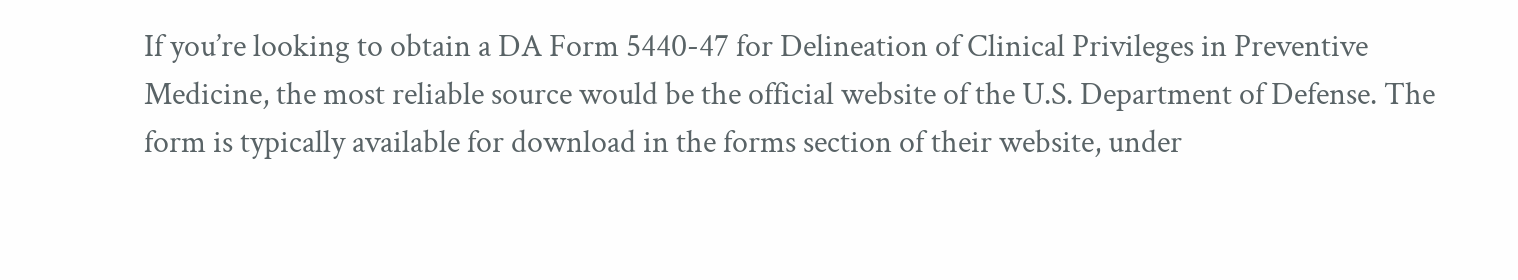If you’re looking to obtain a DA Form 5440-47 for Delineation of Clinical Privileges in Preventive Medicine, the most reliable source would be the official website of the U.S. Department of Defense. The form is typically available for download in the forms section of their website, under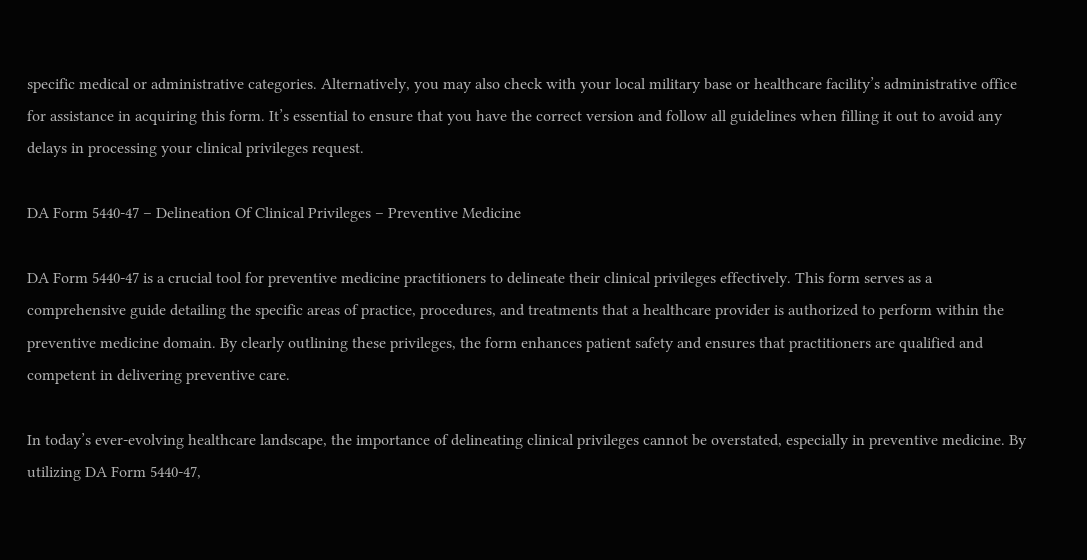specific medical or administrative categories. Alternatively, you may also check with your local military base or healthcare facility’s administrative office for assistance in acquiring this form. It’s essential to ensure that you have the correct version and follow all guidelines when filling it out to avoid any delays in processing your clinical privileges request.

DA Form 5440-47 – Delineation Of Clinical Privileges – Preventive Medicine

DA Form 5440-47 is a crucial tool for preventive medicine practitioners to delineate their clinical privileges effectively. This form serves as a comprehensive guide detailing the specific areas of practice, procedures, and treatments that a healthcare provider is authorized to perform within the preventive medicine domain. By clearly outlining these privileges, the form enhances patient safety and ensures that practitioners are qualified and competent in delivering preventive care.

In today’s ever-evolving healthcare landscape, the importance of delineating clinical privileges cannot be overstated, especially in preventive medicine. By utilizing DA Form 5440-47,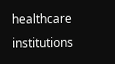healthcare institutions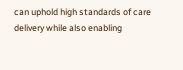can uphold high standards of care delivery while also enabling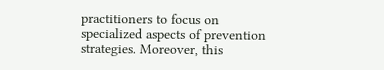practitioners to focus on specialized aspects of prevention strategies. Moreover, this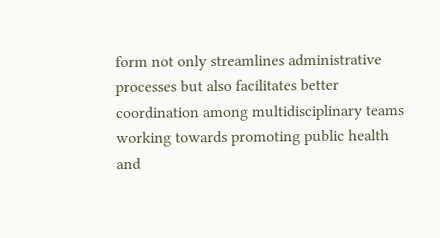form not only streamlines administrative processes but also facilitates better coordination among multidisciplinary teams working towards promoting public health and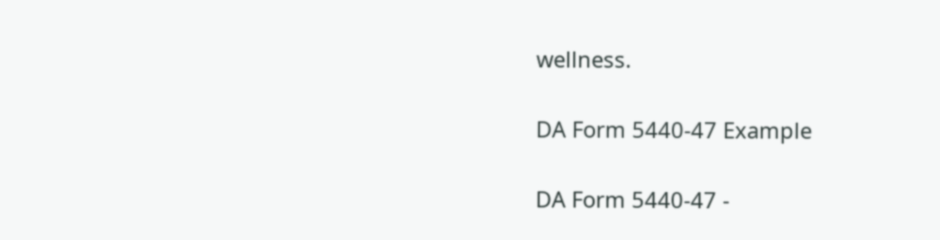wellness.

DA Form 5440-47 Example

DA Form 5440-47 -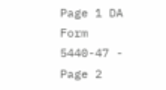Page 1 DA Form 5440-47 - Page 2